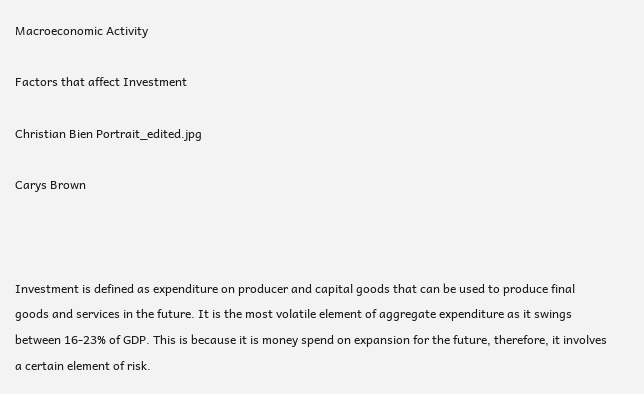Macroeconomic Activity

Factors that affect Investment

Christian Bien Portrait_edited.jpg

Carys Brown



Investment is defined as expenditure on producer and capital goods that can be used to produce final goods and services in the future. It is the most volatile element of aggregate expenditure as it swings between 16-23% of GDP. This is because it is money spend on expansion for the future, therefore, it involves a certain element of risk.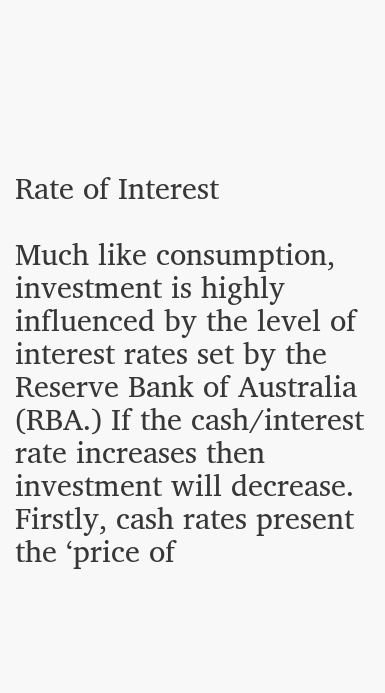Rate of Interest

Much like consumption, investment is highly influenced by the level of interest rates set by the Reserve Bank of Australia (RBA.) If the cash/interest rate increases then investment will decrease. Firstly, cash rates present the ‘price of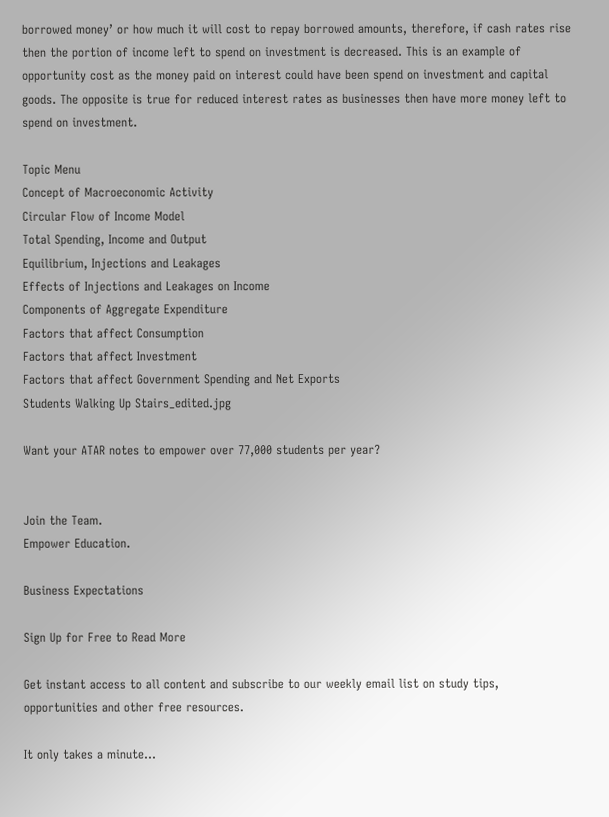borrowed money’ or how much it will cost to repay borrowed amounts, therefore, if cash rates rise then the portion of income left to spend on investment is decreased. This is an example of opportunity cost as the money paid on interest could have been spend on investment and capital goods. The opposite is true for reduced interest rates as businesses then have more money left to spend on investment.

Topic Menu
Concept of Macroeconomic Activity
Circular Flow of Income Model
Total Spending, Income and Output
Equilibrium, Injections and Leakages
Effects of Injections and Leakages on Income
Components of Aggregate Expenditure
Factors that affect Consumption
Factors that affect Investment
Factors that affect Government Spending and Net Exports
Students Walking Up Stairs_edited.jpg

Want your ATAR notes to empower over 77,000 students per year?


Join the Team.
Empower Education.

Business Expectations

Sign Up for Free to Read More

Get instant access to all content and subscribe to our weekly email list on study tips, opportunities and other free resources.

It only takes a minute...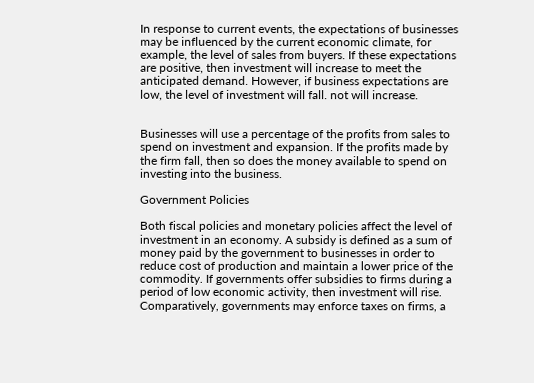In response to current events, the expectations of businesses may be influenced by the current economic climate, for example, the level of sales from buyers. If these expectations are positive, then investment will increase to meet the anticipated demand. However, if business expectations are low, the level of investment will fall. not will increase.


Businesses will use a percentage of the profits from sales to spend on investment and expansion. If the profits made by the firm fall, then so does the money available to spend on investing into the business.

Government Policies

Both fiscal policies and monetary policies affect the level of investment in an economy. A subsidy is defined as a sum of money paid by the government to businesses in order to reduce cost of production and maintain a lower price of the commodity. If governments offer subsidies to firms during a period of low economic activity, then investment will rise. Comparatively, governments may enforce taxes on firms, a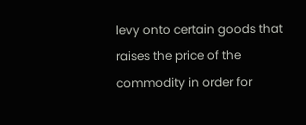levy onto certain goods that raises the price of the commodity in order for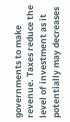governments to make revenue. Taxes reduce the level of investment as it potentially may decreases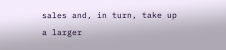sales and, in turn, take up a larger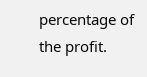percentage of the profit.